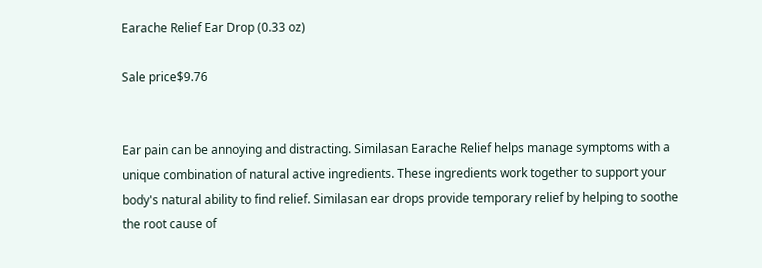Earache Relief Ear Drop (0.33 oz)

Sale price$9.76


Ear pain can be annoying and distracting. Similasan Earache Relief helps manage symptoms with a unique combination of natural active ingredients. These ingredients work together to support your body's natural ability to find relief. Similasan ear drops provide temporary relief by helping to soothe the root cause of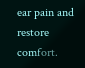ear pain and restore comfort.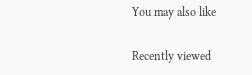You may also like

Recently viewed